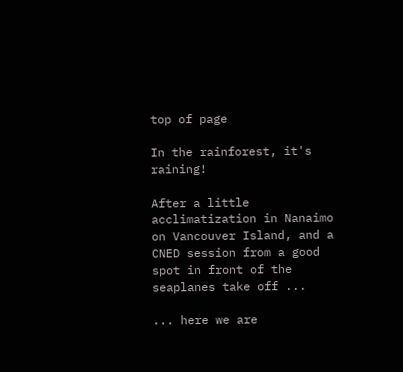top of page

In the rainforest, it's raining!

After a little acclimatization in Nanaimo on Vancouver Island, and a CNED session from a good spot in front of the seaplanes take off ...

... here we are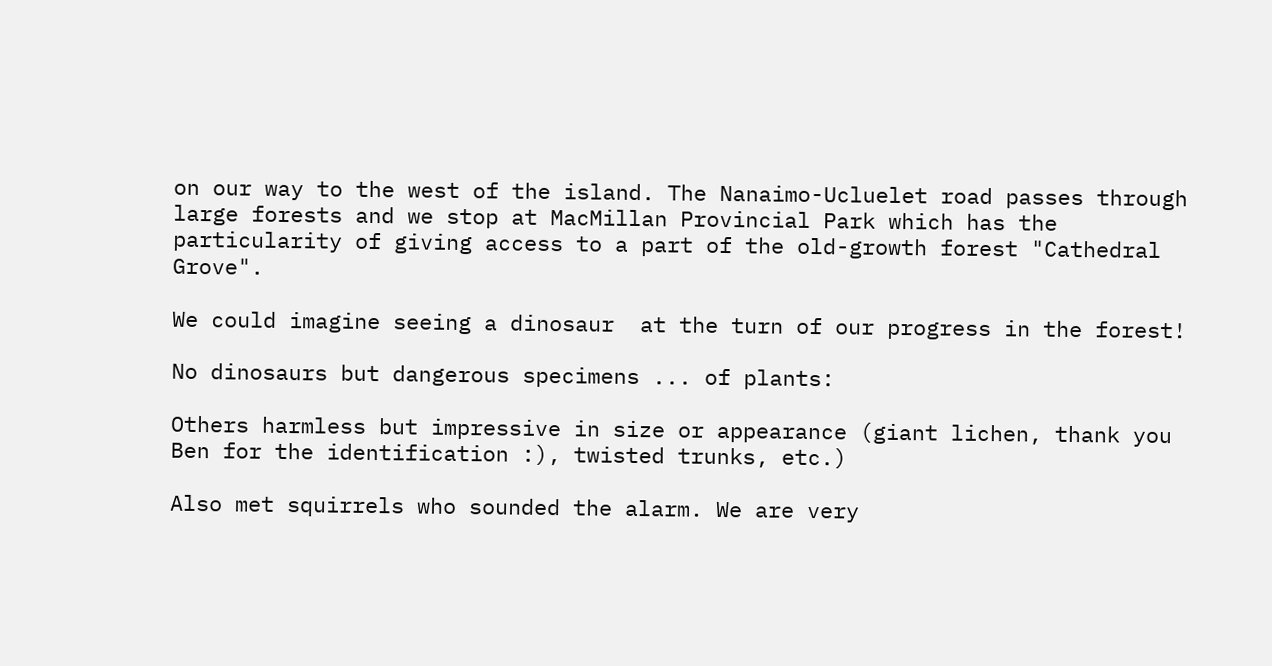on our way to the west of the island. The Nanaimo-Ucluelet road passes through large forests and we stop at MacMillan Provincial Park which has the particularity of giving access to a part of the old-growth forest "Cathedral Grove".

We could imagine seeing a dinosaur  at the turn of our progress in the forest!

No dinosaurs but dangerous specimens ... of plants:

Others harmless but impressive in size or appearance (giant lichen, thank you Ben for the identification :), twisted trunks, etc.)

Also met squirrels who sounded the alarm. We are very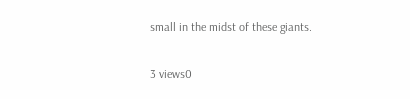small in the midst of these giants.

3 views0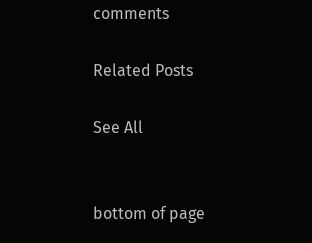comments

Related Posts

See All


bottom of page